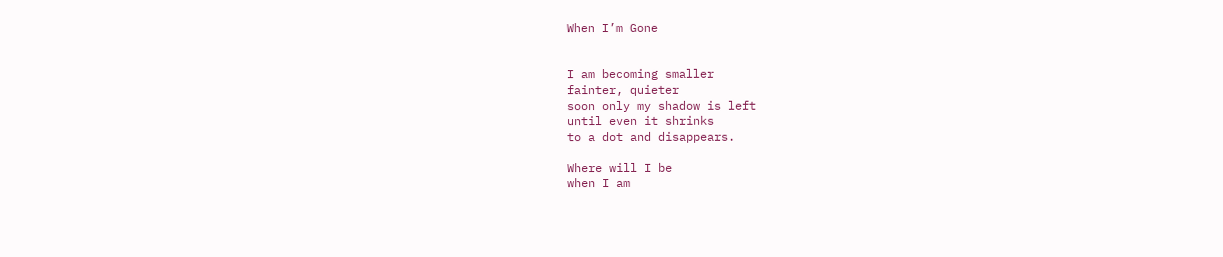When I’m Gone


I am becoming smaller
fainter, quieter
soon only my shadow is left
until even it shrinks
to a dot and disappears.

Where will I be
when I am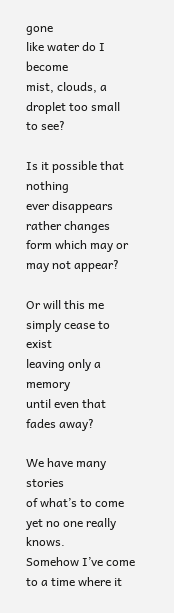gone
like water do I become
mist, clouds, a droplet too small
to see?

Is it possible that nothing
ever disappears rather changes
form which may or may not appear?

Or will this me simply cease to exist
leaving only a memory
until even that fades away?

We have many stories
of what’s to come
yet no one really knows.
Somehow I’ve come
to a time where it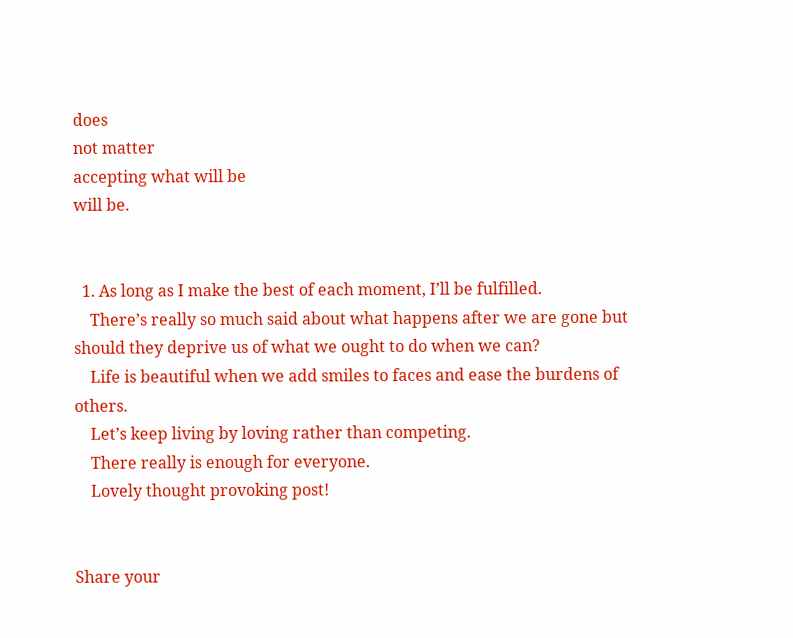does
not matter
accepting what will be
will be.


  1. As long as I make the best of each moment, I’ll be fulfilled.
    There’s really so much said about what happens after we are gone but should they deprive us of what we ought to do when we can?
    Life is beautiful when we add smiles to faces and ease the burdens of others.
    Let’s keep living by loving rather than competing.
    There really is enough for everyone.
    Lovely thought provoking post!


Share your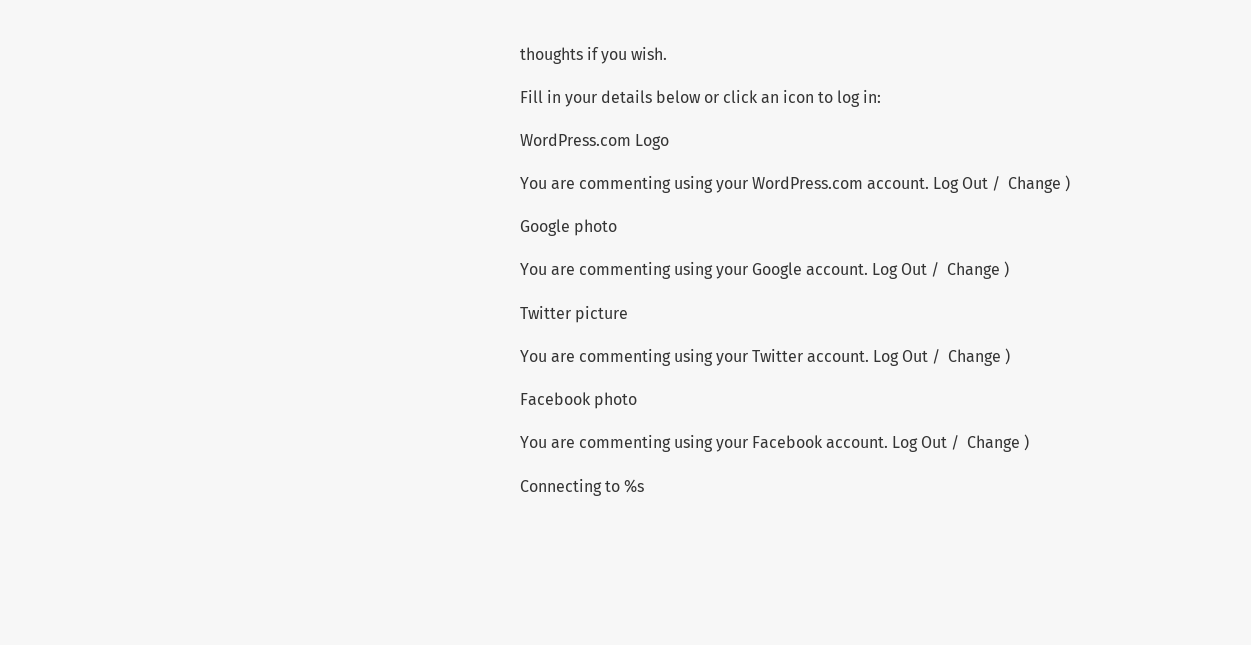thoughts if you wish.

Fill in your details below or click an icon to log in:

WordPress.com Logo

You are commenting using your WordPress.com account. Log Out /  Change )

Google photo

You are commenting using your Google account. Log Out /  Change )

Twitter picture

You are commenting using your Twitter account. Log Out /  Change )

Facebook photo

You are commenting using your Facebook account. Log Out /  Change )

Connecting to %s